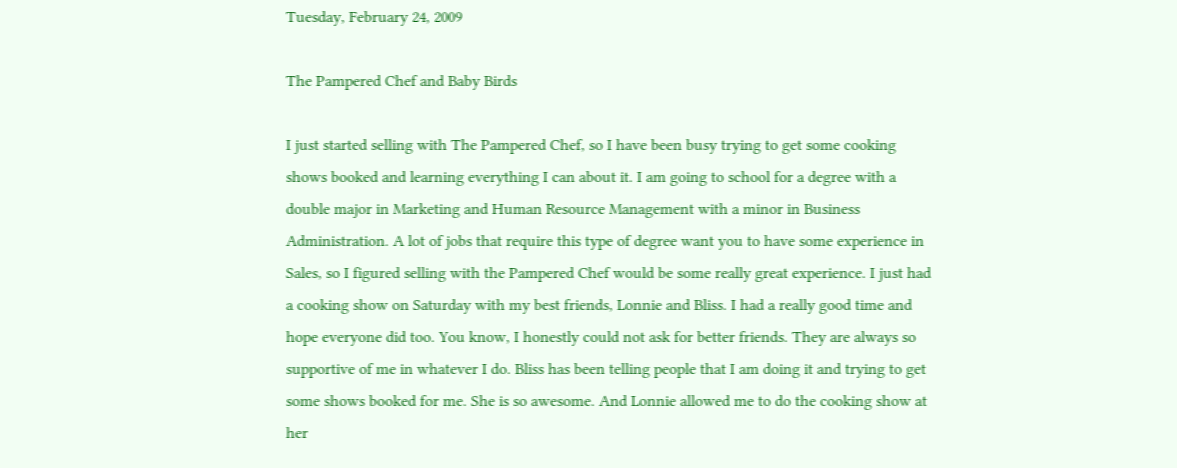Tuesday, February 24, 2009

The Pampered Chef and Baby Birds

I just started selling with The Pampered Chef, so I have been busy trying to get some cooking shows booked and learning everything I can about it. I am going to school for a degree with a double major in Marketing and Human Resource Management with a minor in Business Administration. A lot of jobs that require this type of degree want you to have some experience in Sales, so I figured selling with the Pampered Chef would be some really great experience. I just had a cooking show on Saturday with my best friends, Lonnie and Bliss. I had a really good time and hope everyone did too. You know, I honestly could not ask for better friends. They are always so supportive of me in whatever I do. Bliss has been telling people that I am doing it and trying to get some shows booked for me. She is so awesome. And Lonnie allowed me to do the cooking show at her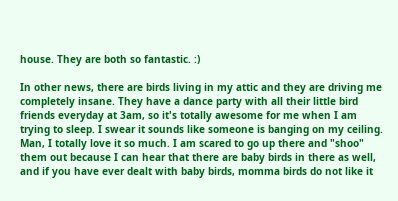house. They are both so fantastic. :)

In other news, there are birds living in my attic and they are driving me completely insane. They have a dance party with all their little bird friends everyday at 3am, so it's totally awesome for me when I am trying to sleep. I swear it sounds like someone is banging on my ceiling. Man, I totally love it so much. I am scared to go up there and "shoo" them out because I can hear that there are baby birds in there as well, and if you have ever dealt with baby birds, momma birds do not like it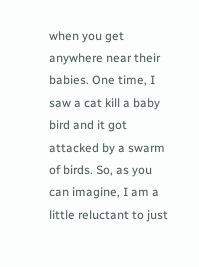when you get anywhere near their babies. One time, I saw a cat kill a baby bird and it got attacked by a swarm of birds. So, as you can imagine, I am a little reluctant to just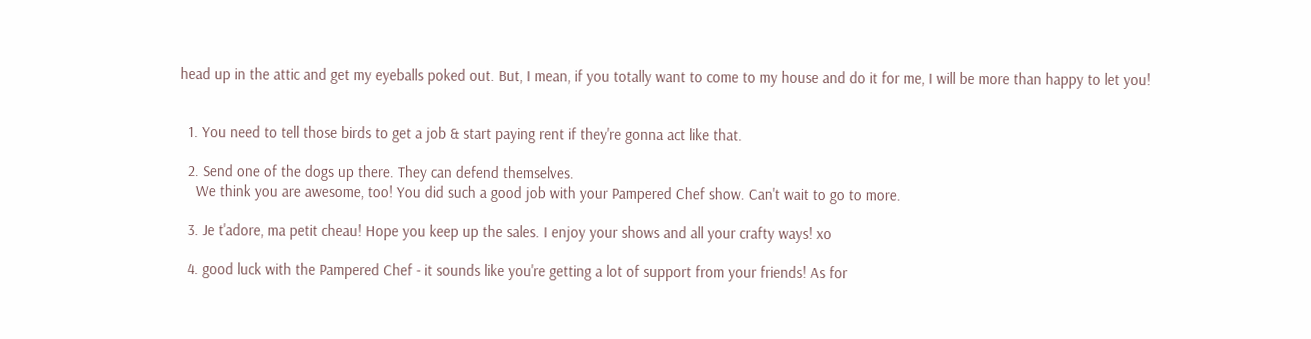head up in the attic and get my eyeballs poked out. But, I mean, if you totally want to come to my house and do it for me, I will be more than happy to let you!


  1. You need to tell those birds to get a job & start paying rent if they're gonna act like that.

  2. Send one of the dogs up there. They can defend themselves.
    We think you are awesome, too! You did such a good job with your Pampered Chef show. Can't wait to go to more.

  3. Je t'adore, ma petit cheau! Hope you keep up the sales. I enjoy your shows and all your crafty ways! xo

  4. good luck with the Pampered Chef - it sounds like you're getting a lot of support from your friends! As for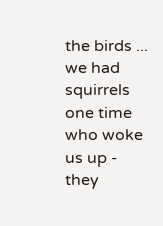the birds ... we had squirrels one time who woke us up - they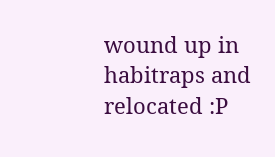wound up in habitraps and relocated :P